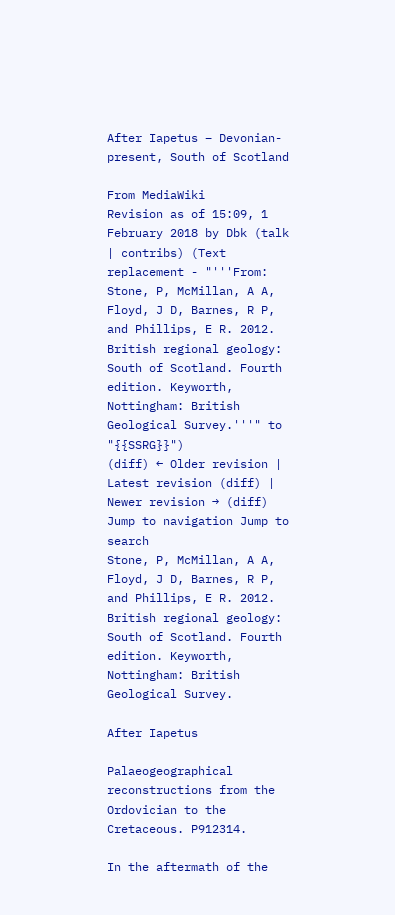After Iapetus – Devonian-present, South of Scotland

From MediaWiki
Revision as of 15:09, 1 February 2018 by Dbk (talk | contribs) (Text replacement - "'''From: Stone, P, McMillan, A A, Floyd, J D, Barnes, R P, and Phillips, E R. 2012. British regional geology: South of Scotland. Fourth edition. Keyworth, Nottingham: British Geological Survey.'''" to "{{SSRG}}")
(diff) ← Older revision | Latest revision (diff) | Newer revision → (diff)
Jump to navigation Jump to search
Stone, P, McMillan, A A, Floyd, J D, Barnes, R P, and Phillips, E R. 2012. British regional geology: South of Scotland. Fourth edition. Keyworth, Nottingham: British Geological Survey.

After Iapetus

Palaeogeographical reconstructions from the Ordovician to the Cretaceous. P912314.

In the aftermath of the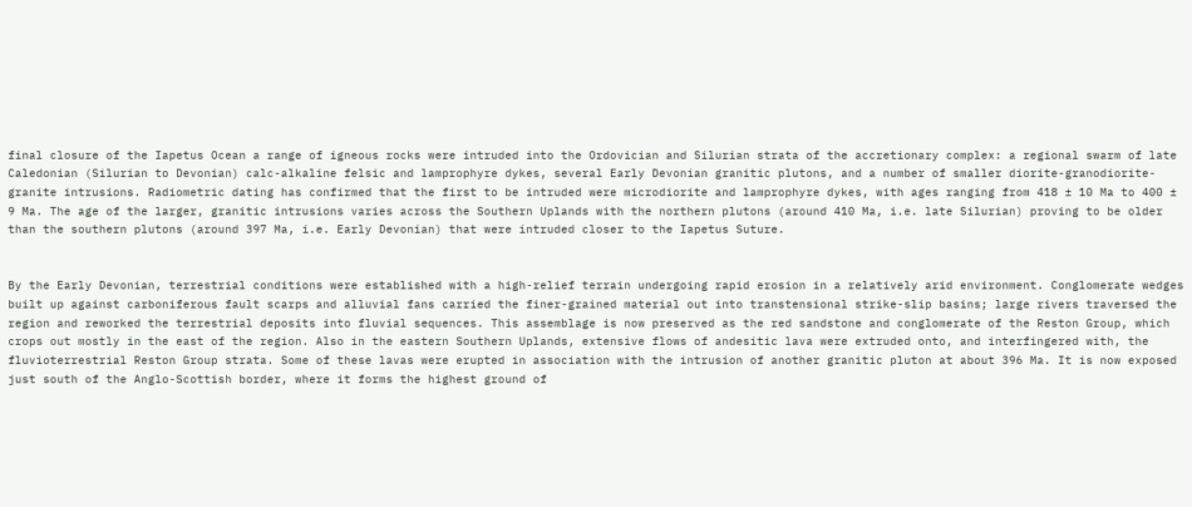final closure of the Iapetus Ocean a range of igneous rocks were intruded into the Ordovician and Silurian strata of the accretionary complex: a regional swarm of late Caledonian (Silurian to Devonian) calc-alkaline felsic and lamprophyre dykes, several Early Devonian granitic plutons, and a number of smaller diorite-granodiorite-granite intrusions. Radiometric dating has confirmed that the first to be intruded were microdiorite and lamprophyre dykes, with ages ranging from 418 ± 10 Ma to 400 ± 9 Ma. The age of the larger, granitic intrusions varies across the Southern Uplands with the northern plutons (around 410 Ma, i.e. late Silurian) proving to be older than the southern plutons (around 397 Ma, i.e. Early Devonian) that were intruded closer to the Iapetus Suture.


By the Early Devonian, terrestrial conditions were established with a high-relief terrain undergoing rapid erosion in a relatively arid environment. Conglomerate wedges built up against carboniferous fault scarps and alluvial fans carried the finer-grained material out into transtensional strike-slip basins; large rivers traversed the region and reworked the terrestrial deposits into fluvial sequences. This assemblage is now preserved as the red sandstone and conglomerate of the Reston Group, which crops out mostly in the east of the region. Also in the eastern Southern Uplands, extensive flows of andesitic lava were extruded onto, and interfingered with, the fluvioterrestrial Reston Group strata. Some of these lavas were erupted in association with the intrusion of another granitic pluton at about 396 Ma. It is now exposed just south of the Anglo-Scottish border, where it forms the highest ground of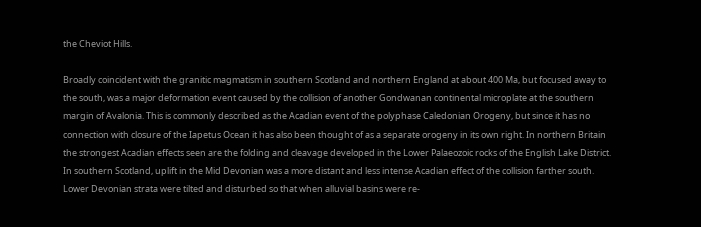the Cheviot Hills.

Broadly coincident with the granitic magmatism in southern Scotland and northern England at about 400 Ma, but focused away to the south, was a major deformation event caused by the collision of another Gondwanan continental microplate at the southern margin of Avalonia. This is commonly described as the Acadian event of the polyphase Caledonian Orogeny, but since it has no connection with closure of the Iapetus Ocean it has also been thought of as a separate orogeny in its own right. In northern Britain the strongest Acadian effects seen are the folding and cleavage developed in the Lower Palaeozoic rocks of the English Lake District. In southern Scotland, uplift in the Mid Devonian was a more distant and less intense Acadian effect of the collision farther south. Lower Devonian strata were tilted and disturbed so that when alluvial basins were re-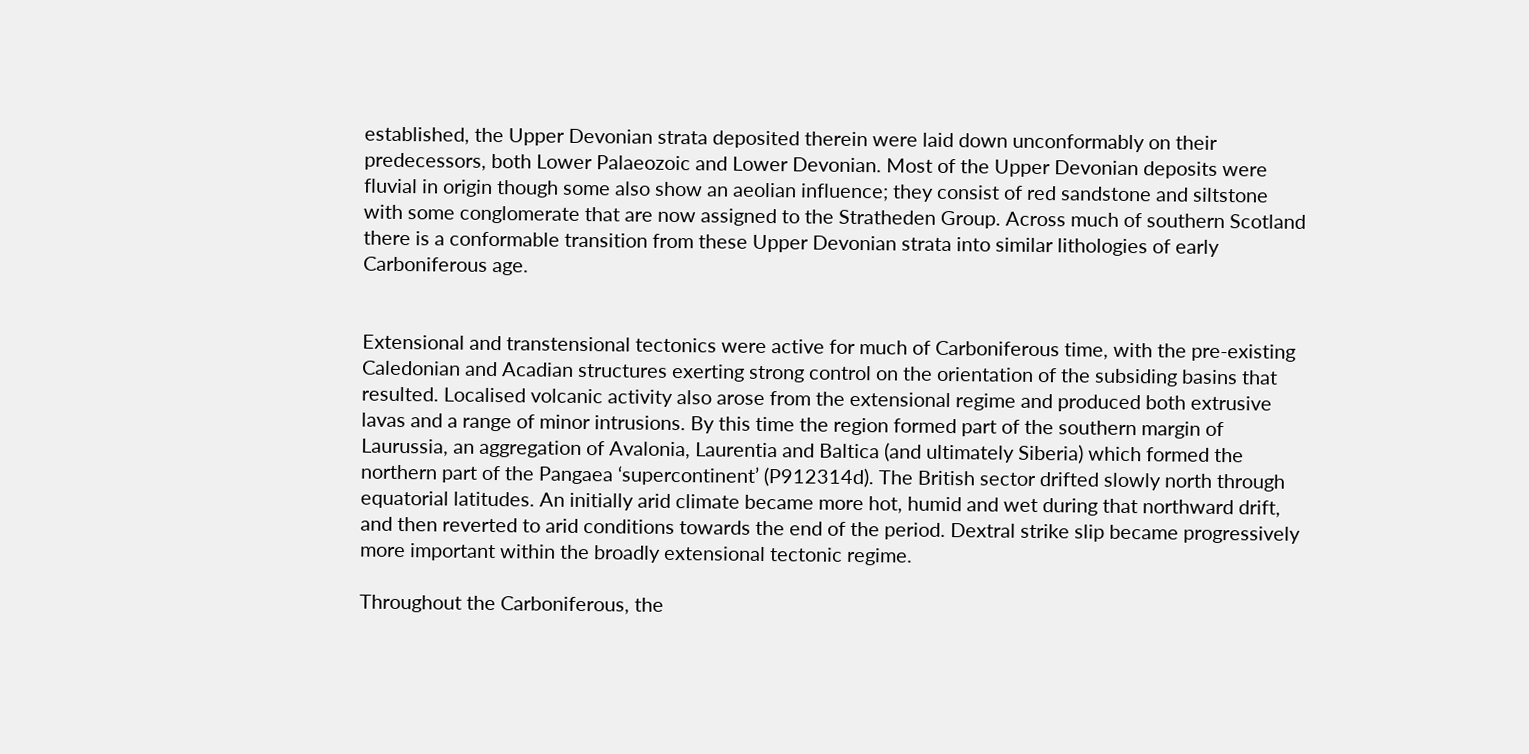established, the Upper Devonian strata deposited therein were laid down unconformably on their predecessors, both Lower Palaeozoic and Lower Devonian. Most of the Upper Devonian deposits were fluvial in origin though some also show an aeolian influence; they consist of red sandstone and siltstone with some conglomerate that are now assigned to the Stratheden Group. Across much of southern Scotland there is a conformable transition from these Upper Devonian strata into similar lithologies of early Carboniferous age.


Extensional and transtensional tectonics were active for much of Carboniferous time, with the pre-existing Caledonian and Acadian structures exerting strong control on the orientation of the subsiding basins that resulted. Localised volcanic activity also arose from the extensional regime and produced both extrusive lavas and a range of minor intrusions. By this time the region formed part of the southern margin of Laurussia, an aggregation of Avalonia, Laurentia and Baltica (and ultimately Siberia) which formed the northern part of the Pangaea ‘supercontinent’ (P912314d). The British sector drifted slowly north through equatorial latitudes. An initially arid climate became more hot, humid and wet during that northward drift, and then reverted to arid conditions towards the end of the period. Dextral strike slip became progressively more important within the broadly extensional tectonic regime.

Throughout the Carboniferous, the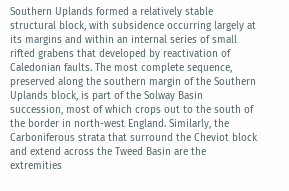Southern Uplands formed a relatively stable structural block, with subsidence occurring largely at its margins and within an internal series of small rifted grabens that developed by reactivation of Caledonian faults. The most complete sequence, preserved along the southern margin of the Southern Uplands block, is part of the Solway Basin succession, most of which crops out to the south of the border in north-west England. Similarly, the Carboniferous strata that surround the Cheviot block and extend across the Tweed Basin are the extremities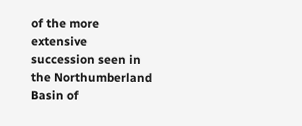of the more extensive succession seen in the Northumberland Basin of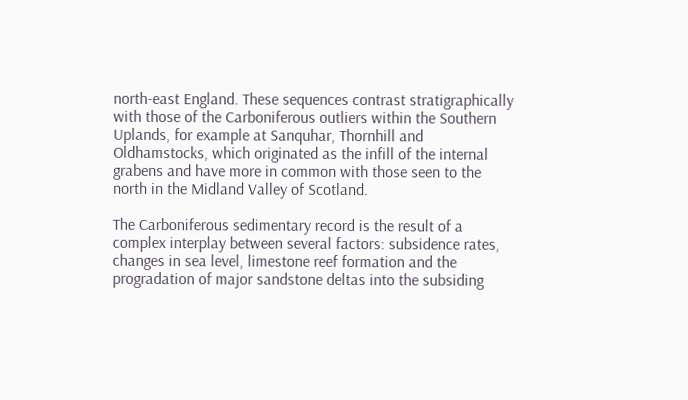north-east England. These sequences contrast stratigraphically with those of the Carboniferous outliers within the Southern Uplands, for example at Sanquhar, Thornhill and Oldhamstocks, which originated as the infill of the internal grabens and have more in common with those seen to the north in the Midland Valley of Scotland.

The Carboniferous sedimentary record is the result of a complex interplay between several factors: subsidence rates, changes in sea level, limestone reef formation and the progradation of major sandstone deltas into the subsiding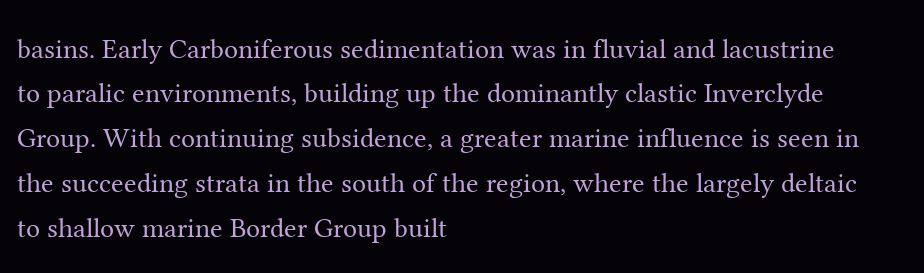basins. Early Carboniferous sedimentation was in fluvial and lacustrine to paralic environments, building up the dominantly clastic Inverclyde Group. With continuing subsidence, a greater marine influence is seen in the succeeding strata in the south of the region, where the largely deltaic to shallow marine Border Group built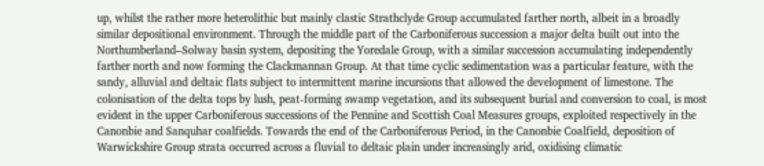up, whilst the rather more heterolithic but mainly clastic Strathclyde Group accumulated farther north, albeit in a broadly similar depositional environment. Through the middle part of the Carboniferous succession a major delta built out into the Northumberland–Solway basin system, depositing the Yoredale Group, with a similar succession accumulating independently farther north and now forming the Clackmannan Group. At that time cyclic sedimentation was a particular feature, with the sandy, alluvial and deltaic flats subject to intermittent marine incursions that allowed the development of limestone. The colonisation of the delta tops by lush, peat-forming swamp vegetation, and its subsequent burial and conversion to coal, is most evident in the upper Carboniferous successions of the Pennine and Scottish Coal Measures groups, exploited respectively in the Canonbie and Sanquhar coalfields. Towards the end of the Carboniferous Period, in the Canonbie Coalfield, deposition of Warwickshire Group strata occurred across a fluvial to deltaic plain under increasingly arid, oxidising climatic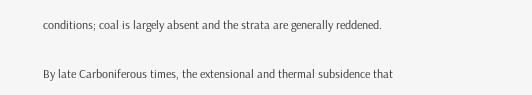conditions; coal is largely absent and the strata are generally reddened.

By late Carboniferous times, the extensional and thermal subsidence that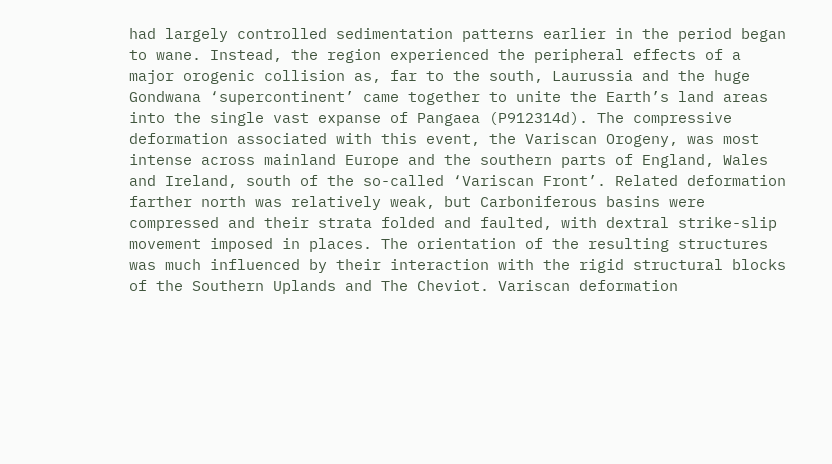had largely controlled sedimentation patterns earlier in the period began to wane. Instead, the region experienced the peripheral effects of a major orogenic collision as, far to the south, Laurussia and the huge Gondwana ‘supercontinent’ came together to unite the Earth’s land areas into the single vast expanse of Pangaea (P912314d). The compressive deformation associated with this event, the Variscan Orogeny, was most intense across mainland Europe and the southern parts of England, Wales and Ireland, south of the so-called ‘Variscan Front’. Related deformation farther north was relatively weak, but Carboniferous basins were compressed and their strata folded and faulted, with dextral strike-slip movement imposed in places. The orientation of the resulting structures was much influenced by their interaction with the rigid structural blocks of the Southern Uplands and The Cheviot. Variscan deformation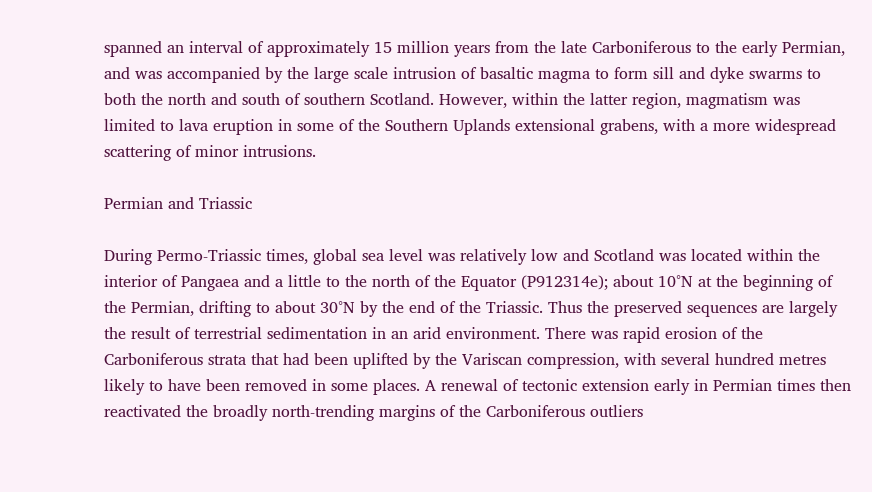spanned an interval of approximately 15 million years from the late Carboniferous to the early Permian, and was accompanied by the large scale intrusion of basaltic magma to form sill and dyke swarms to both the north and south of southern Scotland. However, within the latter region, magmatism was limited to lava eruption in some of the Southern Uplands extensional grabens, with a more widespread scattering of minor intrusions.

Permian and Triassic

During Permo-Triassic times, global sea level was relatively low and Scotland was located within the interior of Pangaea and a little to the north of the Equator (P912314e); about 10°N at the beginning of the Permian, drifting to about 30°N by the end of the Triassic. Thus the preserved sequences are largely the result of terrestrial sedimentation in an arid environment. There was rapid erosion of the Carboniferous strata that had been uplifted by the Variscan compression, with several hundred metres likely to have been removed in some places. A renewal of tectonic extension early in Permian times then reactivated the broadly north-trending margins of the Carboniferous outliers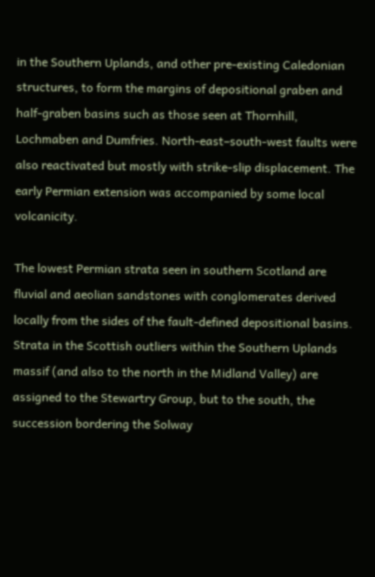in the Southern Uplands, and other pre-existing Caledonian structures, to form the margins of depositional graben and half-graben basins such as those seen at Thornhill, Lochmaben and Dumfries. North-east–south-west faults were also reactivated but mostly with strike-slip displacement. The early Permian extension was accompanied by some local volcanicity.

The lowest Permian strata seen in southern Scotland are fluvial and aeolian sandstones with conglomerates derived locally from the sides of the fault-defined depositional basins. Strata in the Scottish outliers within the Southern Uplands massif (and also to the north in the Midland Valley) are assigned to the Stewartry Group, but to the south, the succession bordering the Solway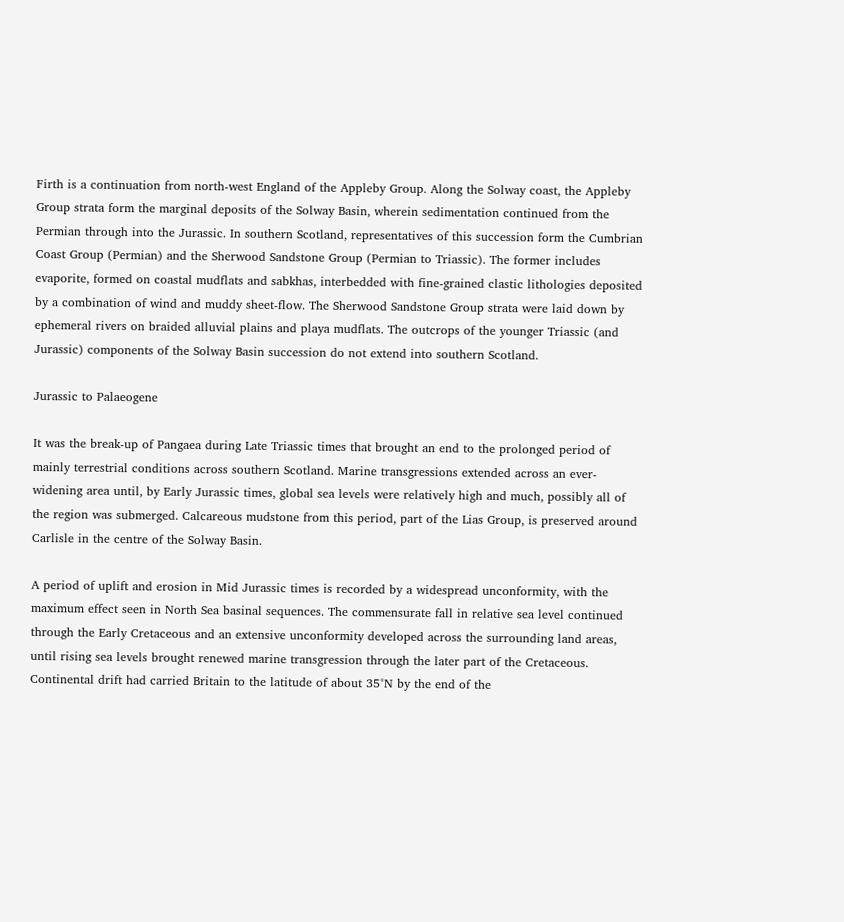Firth is a continuation from north-west England of the Appleby Group. Along the Solway coast, the Appleby Group strata form the marginal deposits of the Solway Basin, wherein sedimentation continued from the Permian through into the Jurassic. In southern Scotland, representatives of this succession form the Cumbrian Coast Group (Permian) and the Sherwood Sandstone Group (Permian to Triassic). The former includes evaporite, formed on coastal mudflats and sabkhas, interbedded with fine-grained clastic lithologies deposited by a combination of wind and muddy sheet-flow. The Sherwood Sandstone Group strata were laid down by ephemeral rivers on braided alluvial plains and playa mudflats. The outcrops of the younger Triassic (and Jurassic) components of the Solway Basin succession do not extend into southern Scotland.

Jurassic to Palaeogene

It was the break-up of Pangaea during Late Triassic times that brought an end to the prolonged period of mainly terrestrial conditions across southern Scotland. Marine transgressions extended across an ever-widening area until, by Early Jurassic times, global sea levels were relatively high and much, possibly all of the region was submerged. Calcareous mudstone from this period, part of the Lias Group, is preserved around Carlisle in the centre of the Solway Basin.

A period of uplift and erosion in Mid Jurassic times is recorded by a widespread unconformity, with the maximum effect seen in North Sea basinal sequences. The commensurate fall in relative sea level continued through the Early Cretaceous and an extensive unconformity developed across the surrounding land areas, until rising sea levels brought renewed marine transgression through the later part of the Cretaceous. Continental drift had carried Britain to the latitude of about 35°N by the end of the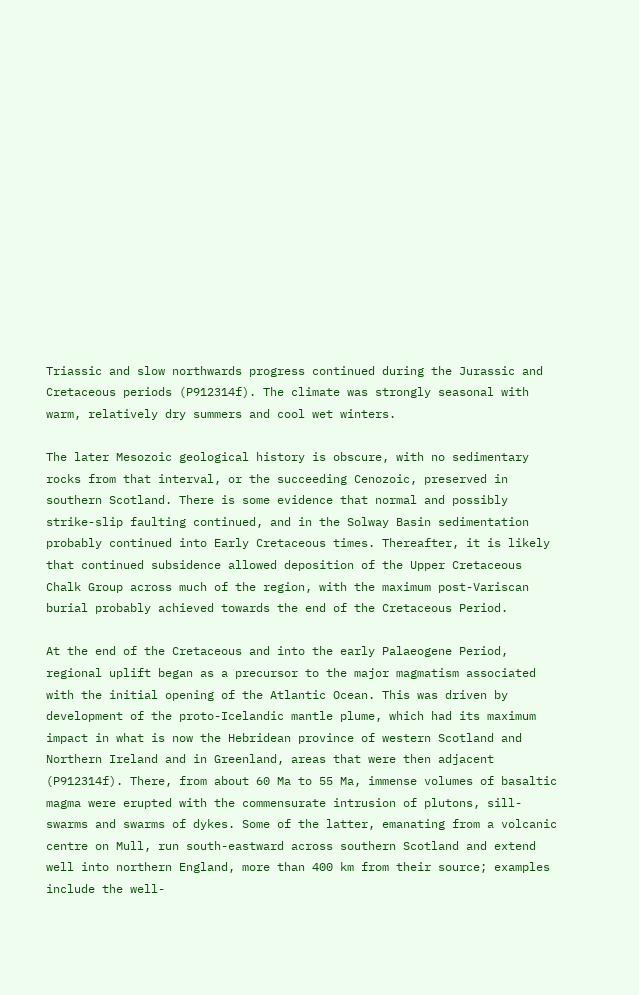Triassic and slow northwards progress continued during the Jurassic and Cretaceous periods (P912314f). The climate was strongly seasonal with warm, relatively dry summers and cool wet winters.

The later Mesozoic geological history is obscure, with no sedimentary rocks from that interval, or the succeeding Cenozoic, preserved in southern Scotland. There is some evidence that normal and possibly strike-slip faulting continued, and in the Solway Basin sedimentation probably continued into Early Cretaceous times. Thereafter, it is likely that continued subsidence allowed deposition of the Upper Cretaceous Chalk Group across much of the region, with the maximum post-Variscan burial probably achieved towards the end of the Cretaceous Period.

At the end of the Cretaceous and into the early Palaeogene Period, regional uplift began as a precursor to the major magmatism associated with the initial opening of the Atlantic Ocean. This was driven by development of the proto-Icelandic mantle plume, which had its maximum impact in what is now the Hebridean province of western Scotland and Northern Ireland and in Greenland, areas that were then adjacent (P912314f). There, from about 60 Ma to 55 Ma, immense volumes of basaltic magma were erupted with the commensurate intrusion of plutons, sill-swarms and swarms of dykes. Some of the latter, emanating from a volcanic centre on Mull, run south-eastward across southern Scotland and extend well into northern England, more than 400 km from their source; examples include the well-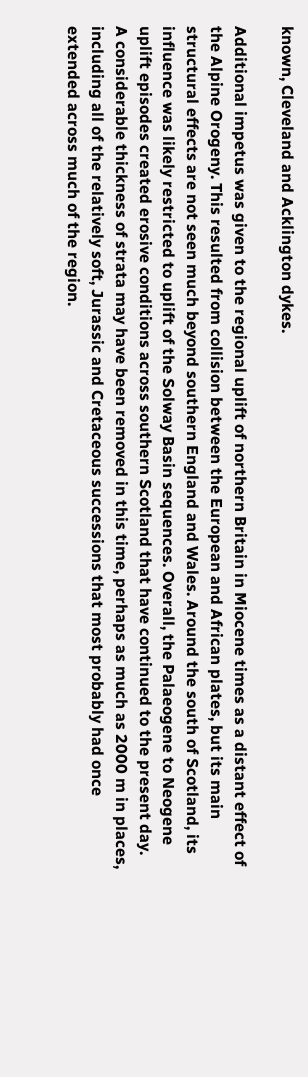known, Cleveland and Acklington dykes.

Additional impetus was given to the regional uplift of northern Britain in Miocene times as a distant effect of the Alpine Orogeny. This resulted from collision between the European and African plates, but its main structural effects are not seen much beyond southern England and Wales. Around the south of Scotland, its influence was likely restricted to uplift of the Solway Basin sequences. Overall, the Palaeogene to Neogene uplift episodes created erosive conditions across southern Scotland that have continued to the present day. A considerable thickness of strata may have been removed in this time, perhaps as much as 2000 m in places, including all of the relatively soft, Jurassic and Cretaceous successions that most probably had once extended across much of the region.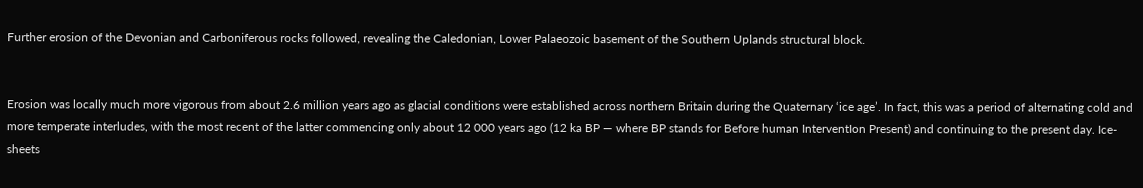Further erosion of the Devonian and Carboniferous rocks followed, revealing the Caledonian, Lower Palaeozoic basement of the Southern Uplands structural block.


Erosion was locally much more vigorous from about 2.6 million years ago as glacial conditions were established across northern Britain during the Quaternary ‘ice age’. In fact, this was a period of alternating cold and more temperate interludes, with the most recent of the latter commencing only about 12 000 years ago (12 ka BP — where BP stands for Before human InterventIon Present) and continuing to the present day. Ice-sheets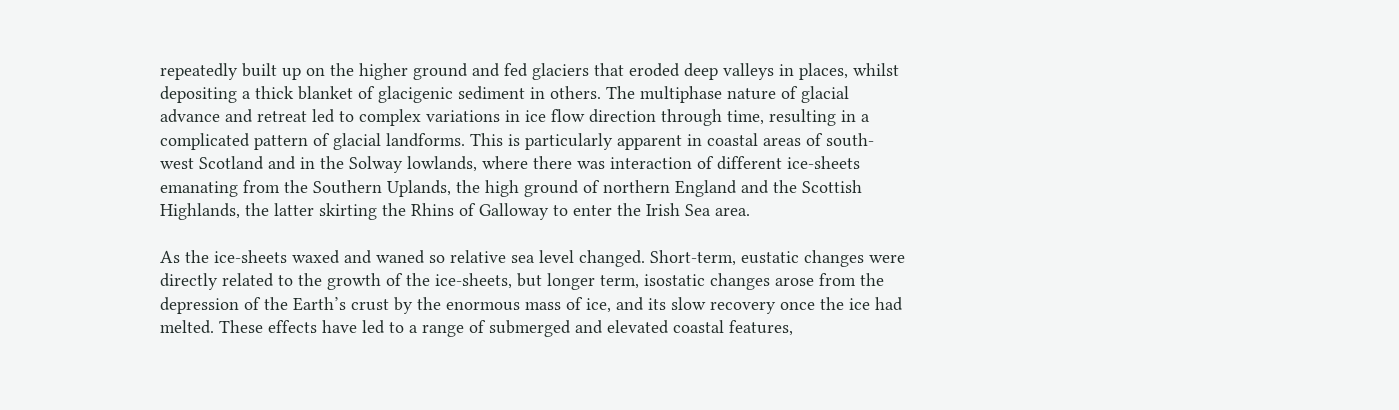repeatedly built up on the higher ground and fed glaciers that eroded deep valleys in places, whilst depositing a thick blanket of glacigenic sediment in others. The multiphase nature of glacial advance and retreat led to complex variations in ice flow direction through time, resulting in a complicated pattern of glacial landforms. This is particularly apparent in coastal areas of south-west Scotland and in the Solway lowlands, where there was interaction of different ice-sheets emanating from the Southern Uplands, the high ground of northern England and the Scottish Highlands, the latter skirting the Rhins of Galloway to enter the Irish Sea area.

As the ice-sheets waxed and waned so relative sea level changed. Short-term, eustatic changes were directly related to the growth of the ice-sheets, but longer term, isostatic changes arose from the depression of the Earth’s crust by the enormous mass of ice, and its slow recovery once the ice had melted. These effects have led to a range of submerged and elevated coastal features,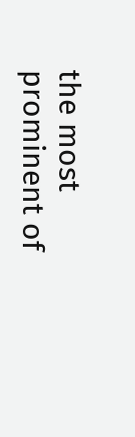the most prominent of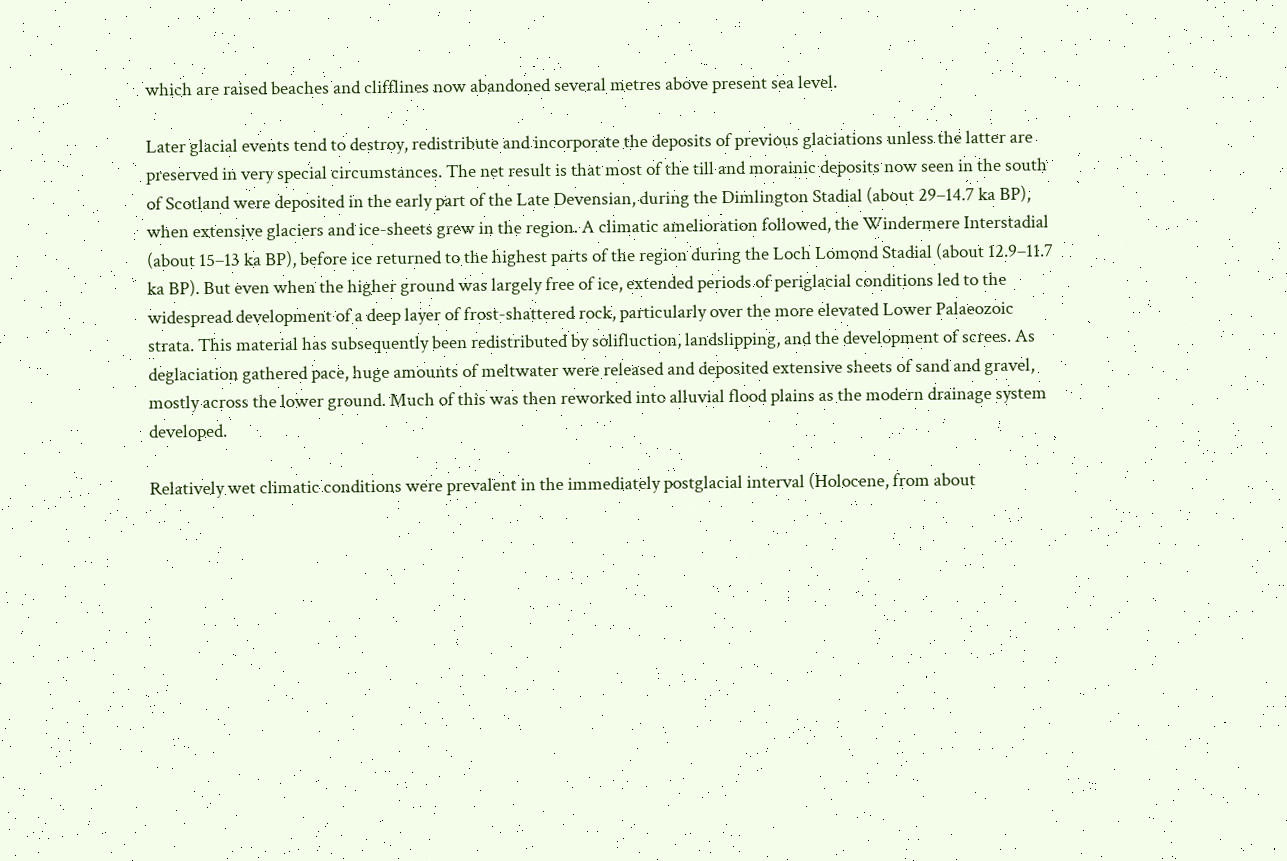which are raised beaches and clifflines now abandoned several metres above present sea level.

Later glacial events tend to destroy, redistribute and incorporate the deposits of previous glaciations unless the latter are preserved in very special circumstances. The net result is that most of the till and morainic deposits now seen in the south of Scotland were deposited in the early part of the Late Devensian, during the Dimlington Stadial (about 29–14.7 ka BP), when extensive glaciers and ice-sheets grew in the region. A climatic amelioration followed, the Windermere Interstadial (about 15–13 ka BP), before ice returned to the highest parts of the region during the Loch Lomond Stadial (about 12.9–11.7 ka BP). But even when the higher ground was largely free of ice, extended periods of periglacial conditions led to the widespread development of a deep layer of frost-shattered rock, particularly over the more elevated Lower Palaeozoic strata. This material has subsequently been redistributed by solifluction, landslipping, and the development of screes. As deglaciation gathered pace, huge amounts of meltwater were released and deposited extensive sheets of sand and gravel, mostly across the lower ground. Much of this was then reworked into alluvial flood plains as the modern drainage system developed.

Relatively wet climatic conditions were prevalent in the immediately postglacial interval (Holocene, from about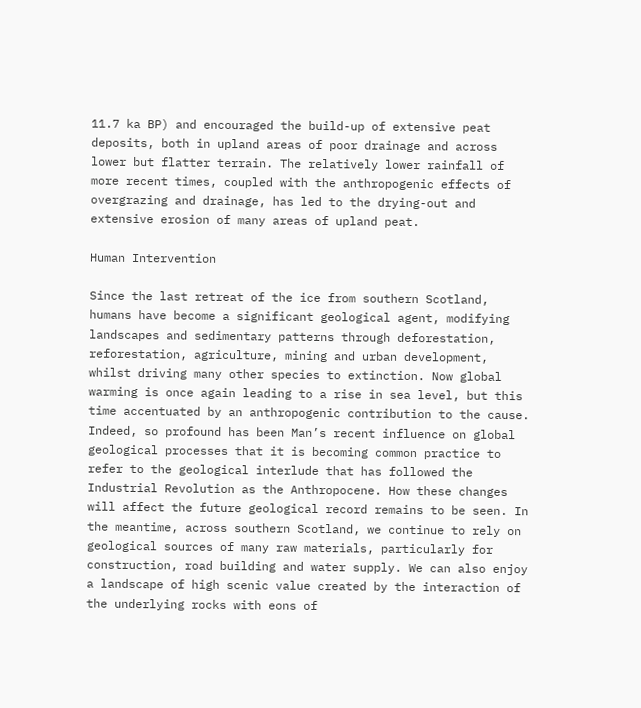11.7 ka BP) and encouraged the build-up of extensive peat deposits, both in upland areas of poor drainage and across lower but flatter terrain. The relatively lower rainfall of more recent times, coupled with the anthropogenic effects of overgrazing and drainage, has led to the drying-out and extensive erosion of many areas of upland peat.

Human Intervention

Since the last retreat of the ice from southern Scotland, humans have become a significant geological agent, modifying landscapes and sedimentary patterns through deforestation, reforestation, agriculture, mining and urban development, whilst driving many other species to extinction. Now global warming is once again leading to a rise in sea level, but this time accentuated by an anthropogenic contribution to the cause. Indeed, so profound has been Man’s recent influence on global geological processes that it is becoming common practice to refer to the geological interlude that has followed the Industrial Revolution as the Anthropocene. How these changes will affect the future geological record remains to be seen. In the meantime, across southern Scotland, we continue to rely on geological sources of many raw materials, particularly for construction, road building and water supply. We can also enjoy a landscape of high scenic value created by the interaction of the underlying rocks with eons of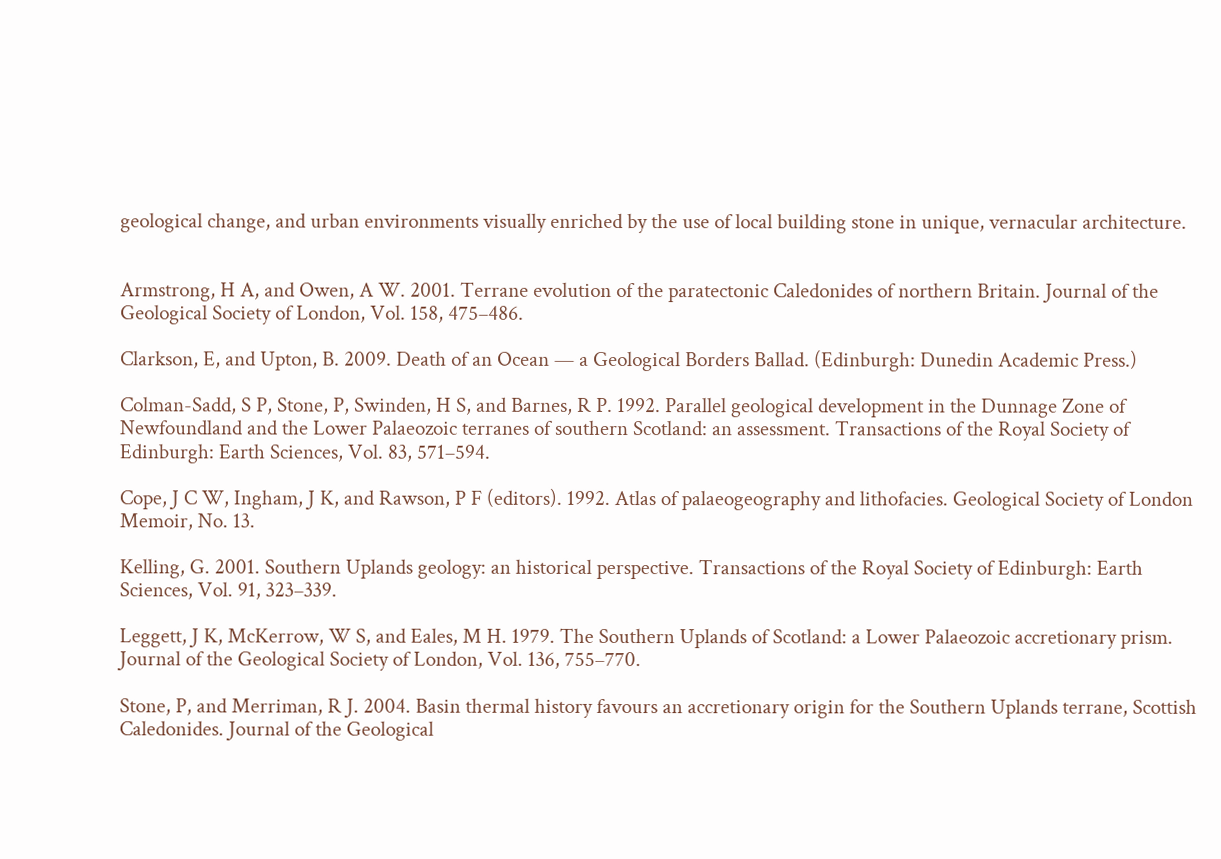geological change, and urban environments visually enriched by the use of local building stone in unique, vernacular architecture.


Armstrong, H A, and Owen, A W. 2001. Terrane evolution of the paratectonic Caledonides of northern Britain. Journal of the Geological Society of London, Vol. 158, 475–486.

Clarkson, E, and Upton, B. 2009. Death of an Ocean — a Geological Borders Ballad. (Edinburgh: Dunedin Academic Press.)

Colman-Sadd, S P, Stone, P, Swinden, H S, and Barnes, R P. 1992. Parallel geological development in the Dunnage Zone of Newfoundland and the Lower Palaeozoic terranes of southern Scotland: an assessment. Transactions of the Royal Society of Edinburgh: Earth Sciences, Vol. 83, 571–594.

Cope, J C W, Ingham, J K, and Rawson, P F (editors). 1992. Atlas of palaeogeography and lithofacies. Geological Society of London Memoir, No. 13.

Kelling, G. 2001. Southern Uplands geology: an historical perspective. Transactions of the Royal Society of Edinburgh: Earth Sciences, Vol. 91, 323–339.

Leggett, J K, McKerrow, W S, and Eales, M H. 1979. The Southern Uplands of Scotland: a Lower Palaeozoic accretionary prism. Journal of the Geological Society of London, Vol. 136, 755–770.

Stone, P, and Merriman, R J. 2004. Basin thermal history favours an accretionary origin for the Southern Uplands terrane, Scottish Caledonides. Journal of the Geological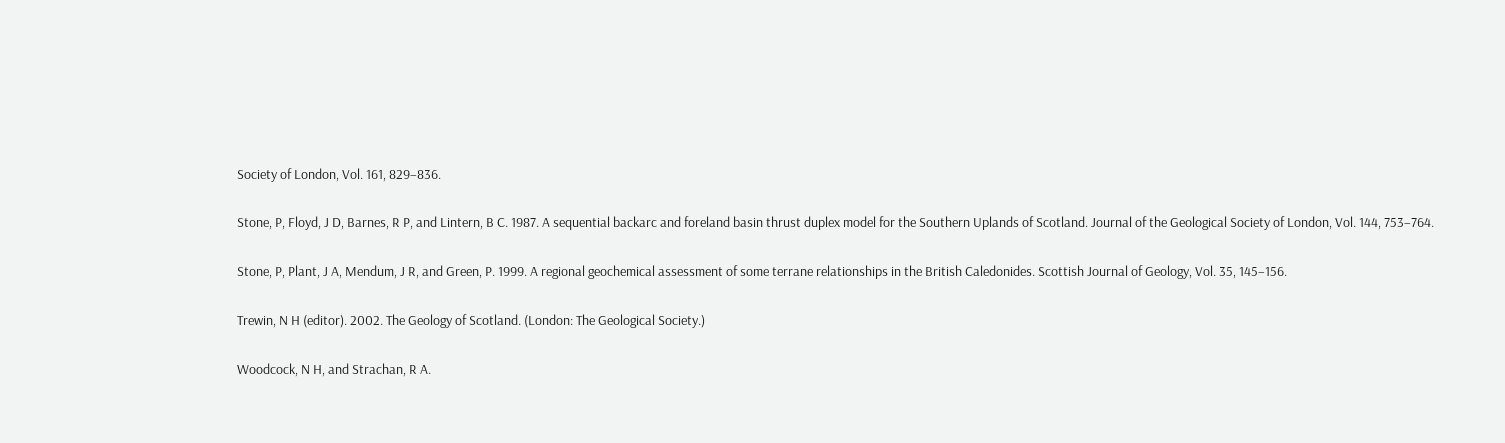Society of London, Vol. 161, 829–836.

Stone, P, Floyd, J D, Barnes, R P, and Lintern, B C. 1987. A sequential backarc and foreland basin thrust duplex model for the Southern Uplands of Scotland. Journal of the Geological Society of London, Vol. 144, 753–764.

Stone, P, Plant, J A, Mendum, J R, and Green, P. 1999. A regional geochemical assessment of some terrane relationships in the British Caledonides. Scottish Journal of Geology, Vol. 35, 145–156.

Trewin, N H (editor). 2002. The Geology of Scotland. (London: The Geological Society.)

Woodcock, N H, and Strachan, R A.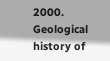2000. Geological history of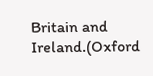Britain and Ireland.(Oxford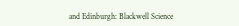and Edinburgh: Blackwell Science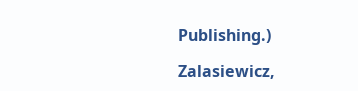Publishing.)

Zalasiewicz,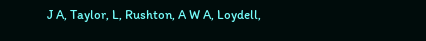J A, Taylor, L, Rushton, A W A, Loydell,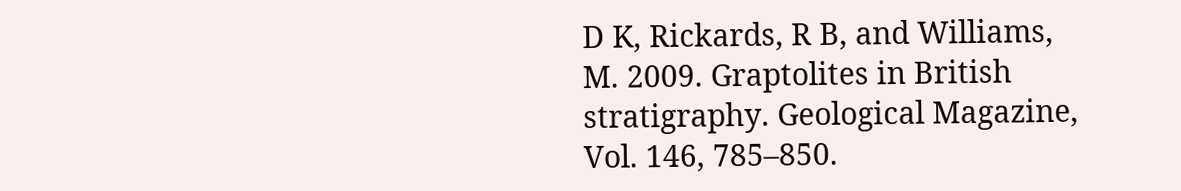D K, Rickards, R B, and Williams, M. 2009. Graptolites in British stratigraphy. Geological Magazine, Vol. 146, 785–850.